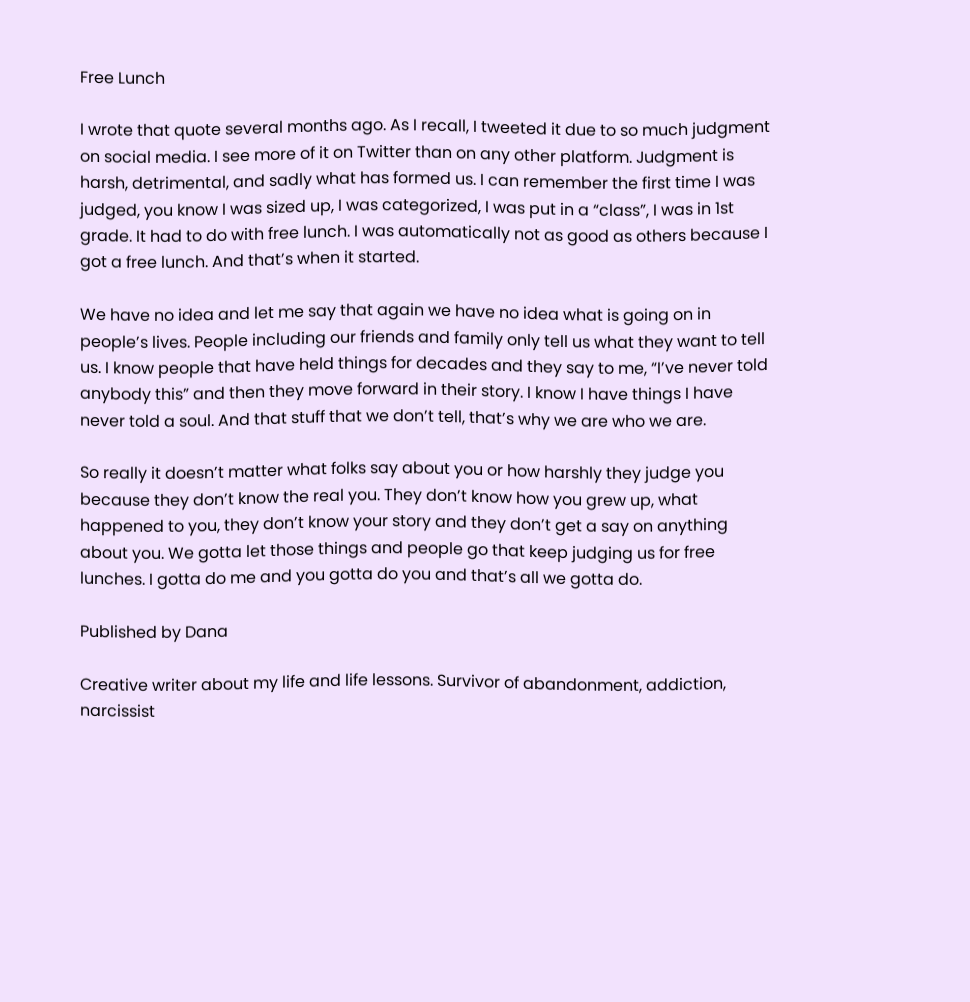Free Lunch

I wrote that quote several months ago. As I recall, I tweeted it due to so much judgment on social media. I see more of it on Twitter than on any other platform. Judgment is harsh, detrimental, and sadly what has formed us. I can remember the first time I was judged, you know I was sized up, I was categorized, I was put in a “class”, I was in 1st grade. It had to do with free lunch. I was automatically not as good as others because I got a free lunch. And that’s when it started.

We have no idea and let me say that again we have no idea what is going on in people’s lives. People including our friends and family only tell us what they want to tell us. I know people that have held things for decades and they say to me, “I’ve never told anybody this” and then they move forward in their story. I know I have things I have never told a soul. And that stuff that we don’t tell, that’s why we are who we are.

So really it doesn’t matter what folks say about you or how harshly they judge you because they don’t know the real you. They don’t know how you grew up, what happened to you, they don’t know your story and they don’t get a say on anything about you. We gotta let those things and people go that keep judging us for free lunches. I gotta do me and you gotta do you and that’s all we gotta do.

Published by Dana

Creative writer about my life and life lessons. Survivor of abandonment, addiction, narcissist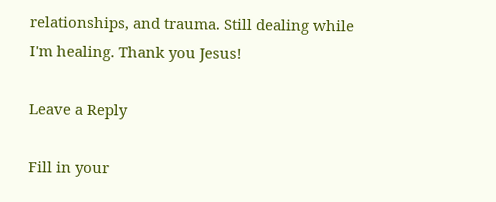relationships, and trauma. Still dealing while I'm healing. Thank you Jesus!

Leave a Reply

Fill in your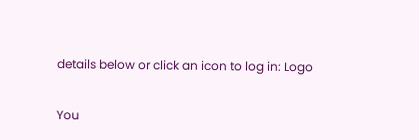details below or click an icon to log in: Logo

You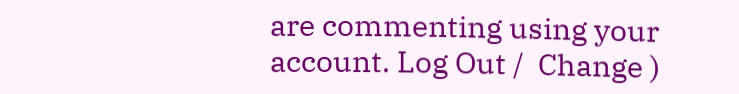are commenting using your account. Log Out /  Change )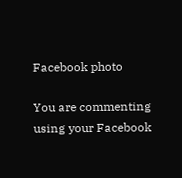Facebook photo

You are commenting using your Facebook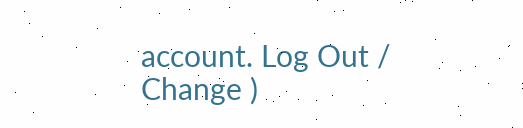account. Log Out /  Change )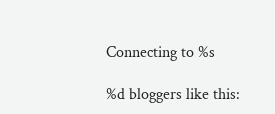Connecting to %s

%d bloggers like this: